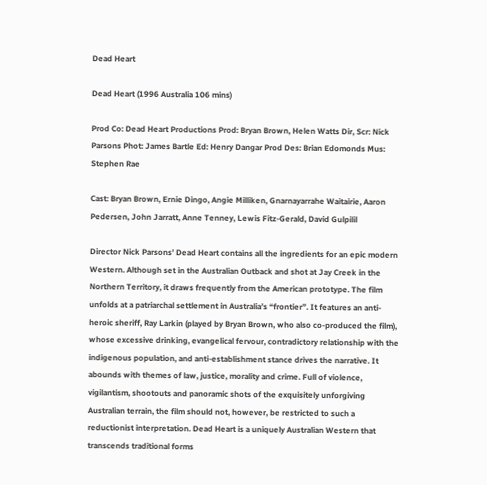Dead Heart

Dead Heart (1996 Australia 106 mins)

Prod Co: Dead Heart Productions Prod: Bryan Brown, Helen Watts Dir, Scr: Nick Parsons Phot: James Bartle Ed: Henry Dangar Prod Des: Brian Edomonds Mus: Stephen Rae

Cast: Bryan Brown, Ernie Dingo, Angie Milliken, Gnarnayarrahe Waitairie, Aaron Pedersen, John Jarratt, Anne Tenney, Lewis Fitz-Gerald, David Gulpilil

Director Nick Parsons’ Dead Heart contains all the ingredients for an epic modern Western. Although set in the Australian Outback and shot at Jay Creek in the Northern Territory, it draws frequently from the American prototype. The film unfolds at a patriarchal settlement in Australia’s “frontier”. It features an anti-heroic sheriff, Ray Larkin (played by Bryan Brown, who also co-produced the film), whose excessive drinking, evangelical fervour, contradictory relationship with the indigenous population, and anti-establishment stance drives the narrative. It abounds with themes of law, justice, morality and crime. Full of violence, vigilantism, shootouts and panoramic shots of the exquisitely unforgiving Australian terrain, the film should not, however, be restricted to such a reductionist interpretation. Dead Heart is a uniquely Australian Western that transcends traditional forms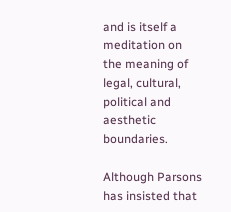and is itself a meditation on the meaning of legal, cultural, political and aesthetic boundaries.

Although Parsons has insisted that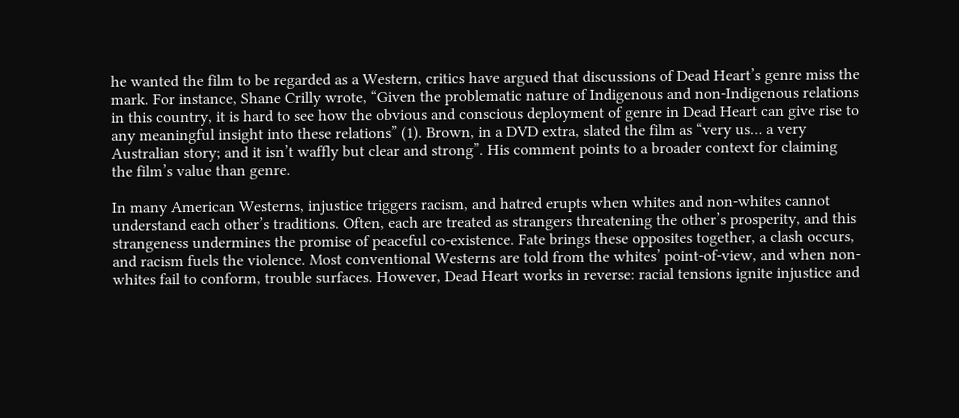he wanted the film to be regarded as a Western, critics have argued that discussions of Dead Heart’s genre miss the mark. For instance, Shane Crilly wrote, “Given the problematic nature of Indigenous and non-Indigenous relations in this country, it is hard to see how the obvious and conscious deployment of genre in Dead Heart can give rise to any meaningful insight into these relations” (1). Brown, in a DVD extra, slated the film as “very us… a very Australian story; and it isn’t waffly but clear and strong”. His comment points to a broader context for claiming the film’s value than genre.

In many American Westerns, injustice triggers racism, and hatred erupts when whites and non-whites cannot understand each other’s traditions. Often, each are treated as strangers threatening the other’s prosperity, and this strangeness undermines the promise of peaceful co-existence. Fate brings these opposites together, a clash occurs, and racism fuels the violence. Most conventional Westerns are told from the whites’ point-of-view, and when non-whites fail to conform, trouble surfaces. However, Dead Heart works in reverse: racial tensions ignite injustice and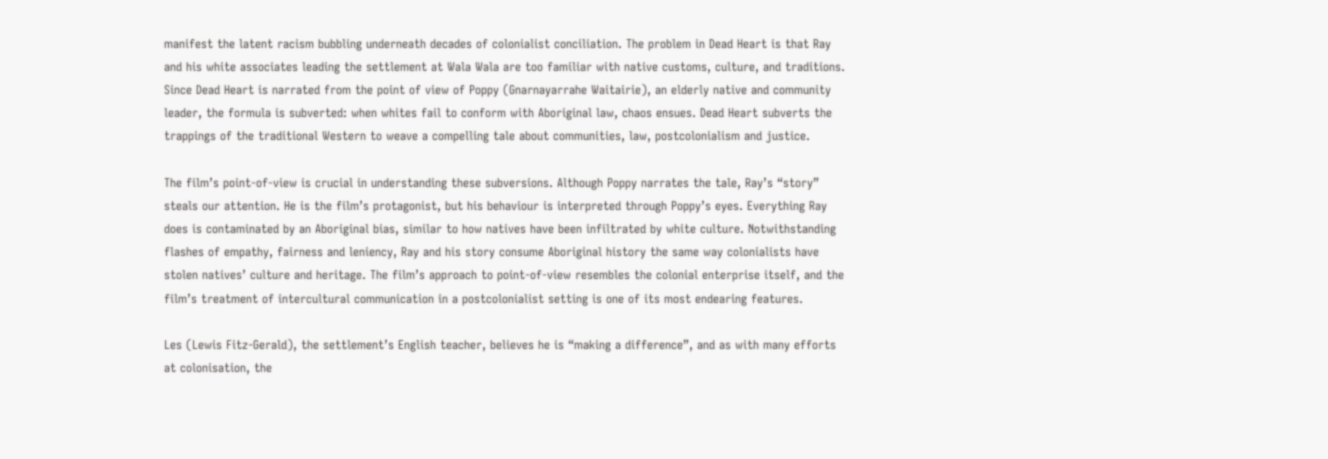manifest the latent racism bubbling underneath decades of colonialist conciliation. The problem in Dead Heart is that Ray and his white associates leading the settlement at Wala Wala are too familiar with native customs, culture, and traditions. Since Dead Heart is narrated from the point of view of Poppy (Gnarnayarrahe Waitairie), an elderly native and community leader, the formula is subverted: when whites fail to conform with Aboriginal law, chaos ensues. Dead Heart subverts the trappings of the traditional Western to weave a compelling tale about communities, law, postcolonialism and justice.

The film’s point-of-view is crucial in understanding these subversions. Although Poppy narrates the tale, Ray’s “story” steals our attention. He is the film’s protagonist, but his behaviour is interpreted through Poppy’s eyes. Everything Ray does is contaminated by an Aboriginal bias, similar to how natives have been infiltrated by white culture. Notwithstanding flashes of empathy, fairness and leniency, Ray and his story consume Aboriginal history the same way colonialists have stolen natives’ culture and heritage. The film’s approach to point-of-view resembles the colonial enterprise itself, and the film’s treatment of intercultural communication in a postcolonialist setting is one of its most endearing features.

Les (Lewis Fitz-Gerald), the settlement’s English teacher, believes he is “making a difference”, and as with many efforts at colonisation, the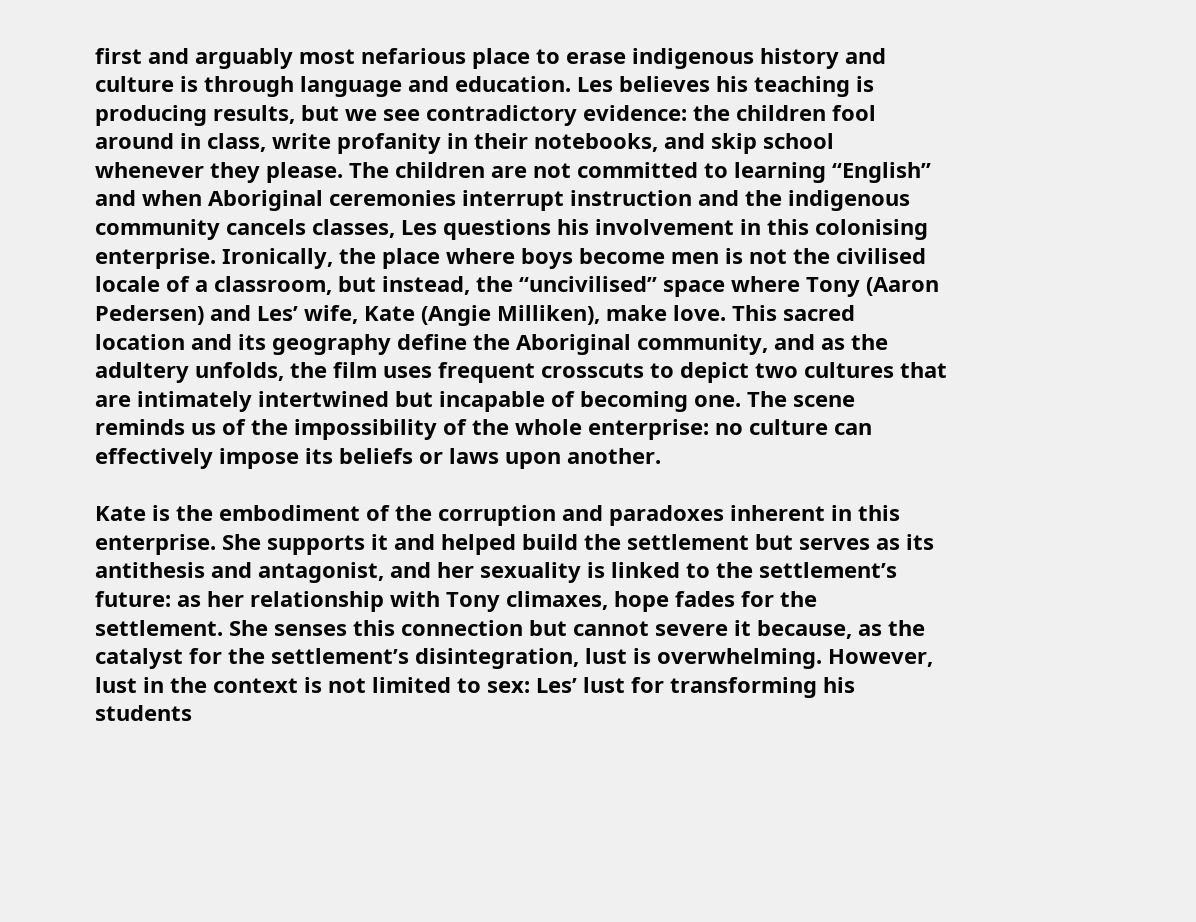first and arguably most nefarious place to erase indigenous history and culture is through language and education. Les believes his teaching is producing results, but we see contradictory evidence: the children fool around in class, write profanity in their notebooks, and skip school whenever they please. The children are not committed to learning “English” and when Aboriginal ceremonies interrupt instruction and the indigenous community cancels classes, Les questions his involvement in this colonising enterprise. Ironically, the place where boys become men is not the civilised locale of a classroom, but instead, the “uncivilised” space where Tony (Aaron Pedersen) and Les’ wife, Kate (Angie Milliken), make love. This sacred location and its geography define the Aboriginal community, and as the adultery unfolds, the film uses frequent crosscuts to depict two cultures that are intimately intertwined but incapable of becoming one. The scene reminds us of the impossibility of the whole enterprise: no culture can effectively impose its beliefs or laws upon another.

Kate is the embodiment of the corruption and paradoxes inherent in this enterprise. She supports it and helped build the settlement but serves as its antithesis and antagonist, and her sexuality is linked to the settlement’s future: as her relationship with Tony climaxes, hope fades for the settlement. She senses this connection but cannot severe it because, as the catalyst for the settlement’s disintegration, lust is overwhelming. However, lust in the context is not limited to sex: Les’ lust for transforming his students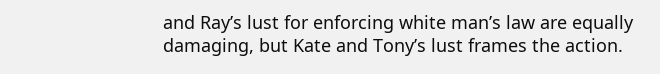and Ray’s lust for enforcing white man’s law are equally damaging, but Kate and Tony’s lust frames the action.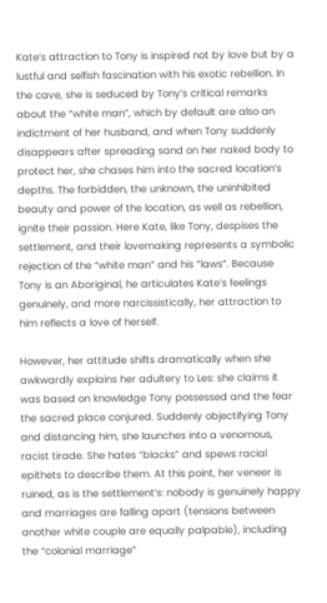Kate’s attraction to Tony is inspired not by love but by a lustful and selfish fascination with his exotic rebellion. In the cave, she is seduced by Tony’s critical remarks about the “white man”, which by default are also an indictment of her husband, and when Tony suddenly disappears after spreading sand on her naked body to protect her, she chases him into the sacred location’s depths. The forbidden, the unknown, the uninhibited beauty and power of the location, as well as rebellion, ignite their passion. Here Kate, like Tony, despises the settlement, and their lovemaking represents a symbolic rejection of the “white man” and his “laws”. Because Tony is an Aboriginal, he articulates Kate’s feelings genuinely, and more narcissistically, her attraction to him reflects a love of herself.

However, her attitude shifts dramatically when she awkwardly explains her adultery to Les: she claims it was based on knowledge Tony possessed and the fear the sacred place conjured. Suddenly objectifying Tony and distancing him, she launches into a venomous, racist tirade. She hates “blacks” and spews racial epithets to describe them. At this point, her veneer is ruined, as is the settlement’s: nobody is genuinely happy and marriages are falling apart (tensions between another white couple are equally palpable), including the “colonial marriage”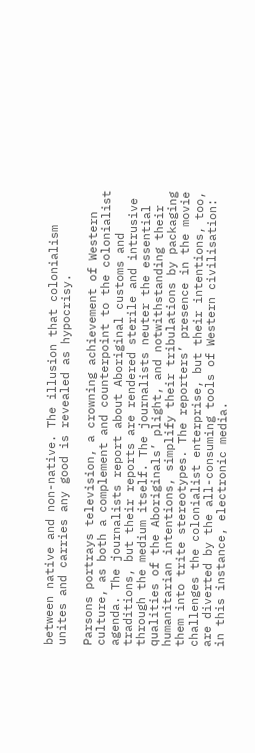between native and non-native. The illusion that colonialism unites and carries any good is revealed as hypocrisy.

Parsons portrays television, a crowning achievement of Western culture, as both a complement and counterpoint to the colonialist agenda. The journalists report about Aboriginal customs and traditions, but their reports are rendered sterile and intrusive through the medium itself. The journalists neuter the essential qualities of the Aboriginals’ plight, and notwithstanding their humanitarian intentions, simplify their tribulations by packaging them into trite stereotypes. The reporters’ presence in the movie challenges the colonialist enterprise, but their intentions, too, are diverted by the all-consuming tools of Western civilisation: in this instance, electronic media.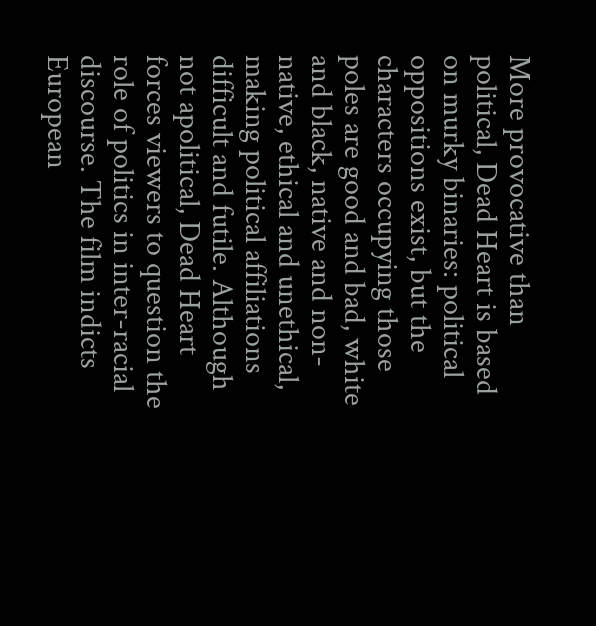More provocative than political, Dead Heart is based on murky binaries: political oppositions exist, but the characters occupying those poles are good and bad, white and black, native and non-native, ethical and unethical, making political affiliations difficult and futile. Although not apolitical, Dead Heart forces viewers to question the role of politics in inter-racial discourse. The film indicts European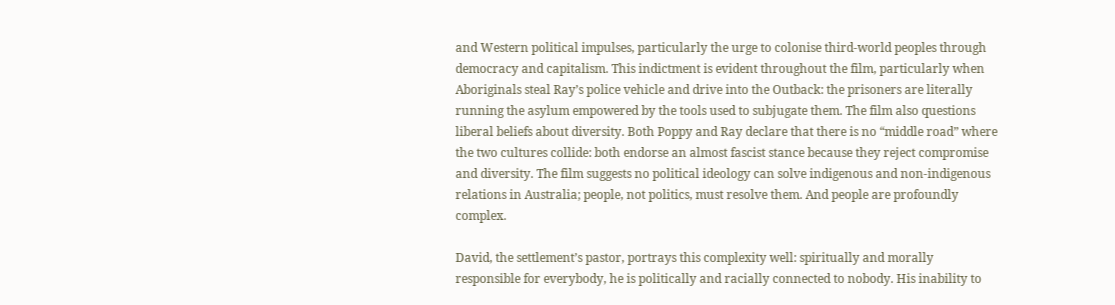and Western political impulses, particularly the urge to colonise third-world peoples through democracy and capitalism. This indictment is evident throughout the film, particularly when Aboriginals steal Ray’s police vehicle and drive into the Outback: the prisoners are literally running the asylum empowered by the tools used to subjugate them. The film also questions liberal beliefs about diversity. Both Poppy and Ray declare that there is no “middle road” where the two cultures collide: both endorse an almost fascist stance because they reject compromise and diversity. The film suggests no political ideology can solve indigenous and non-indigenous relations in Australia; people, not politics, must resolve them. And people are profoundly complex.

David, the settlement’s pastor, portrays this complexity well: spiritually and morally responsible for everybody, he is politically and racially connected to nobody. His inability to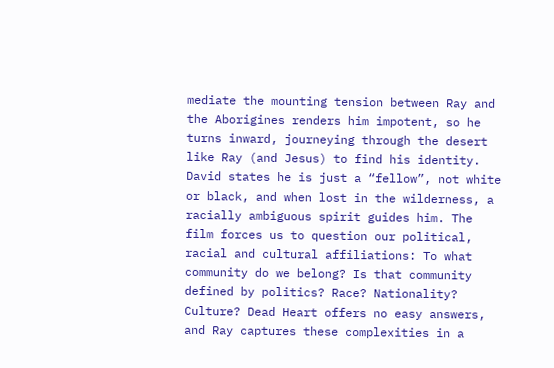mediate the mounting tension between Ray and the Aborigines renders him impotent, so he turns inward, journeying through the desert like Ray (and Jesus) to find his identity. David states he is just a “fellow”, not white or black, and when lost in the wilderness, a racially ambiguous spirit guides him. The film forces us to question our political, racial and cultural affiliations: To what community do we belong? Is that community defined by politics? Race? Nationality? Culture? Dead Heart offers no easy answers, and Ray captures these complexities in a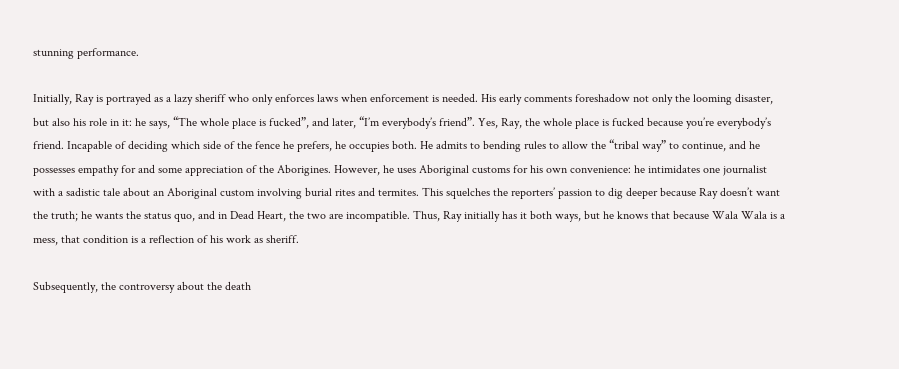stunning performance.

Initially, Ray is portrayed as a lazy sheriff who only enforces laws when enforcement is needed. His early comments foreshadow not only the looming disaster, but also his role in it: he says, “The whole place is fucked”, and later, “I’m everybody’s friend”. Yes, Ray, the whole place is fucked because you’re everybody’s friend. Incapable of deciding which side of the fence he prefers, he occupies both. He admits to bending rules to allow the “tribal way” to continue, and he possesses empathy for and some appreciation of the Aborigines. However, he uses Aboriginal customs for his own convenience: he intimidates one journalist with a sadistic tale about an Aboriginal custom involving burial rites and termites. This squelches the reporters’ passion to dig deeper because Ray doesn’t want the truth; he wants the status quo, and in Dead Heart, the two are incompatible. Thus, Ray initially has it both ways, but he knows that because Wala Wala is a mess, that condition is a reflection of his work as sheriff.

Subsequently, the controversy about the death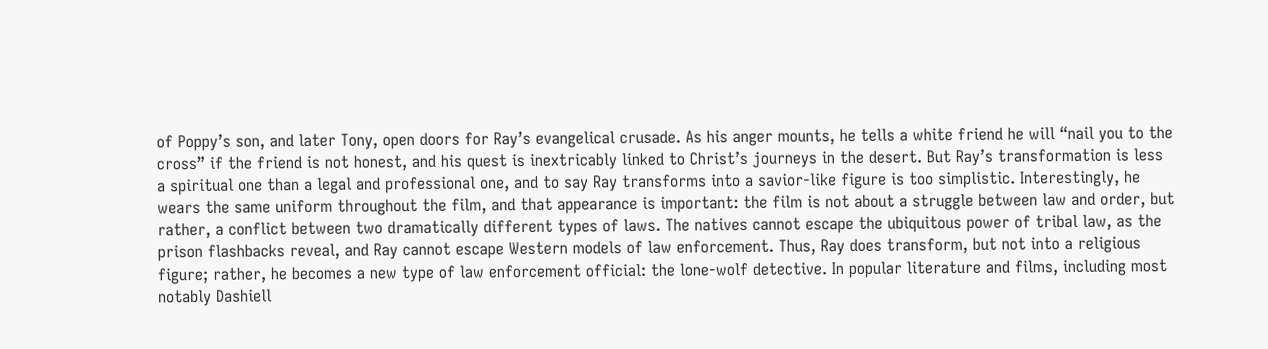of Poppy’s son, and later Tony, open doors for Ray’s evangelical crusade. As his anger mounts, he tells a white friend he will “nail you to the cross” if the friend is not honest, and his quest is inextricably linked to Christ’s journeys in the desert. But Ray’s transformation is less a spiritual one than a legal and professional one, and to say Ray transforms into a savior-like figure is too simplistic. Interestingly, he wears the same uniform throughout the film, and that appearance is important: the film is not about a struggle between law and order, but rather, a conflict between two dramatically different types of laws. The natives cannot escape the ubiquitous power of tribal law, as the prison flashbacks reveal, and Ray cannot escape Western models of law enforcement. Thus, Ray does transform, but not into a religious figure; rather, he becomes a new type of law enforcement official: the lone-wolf detective. In popular literature and films, including most notably Dashiell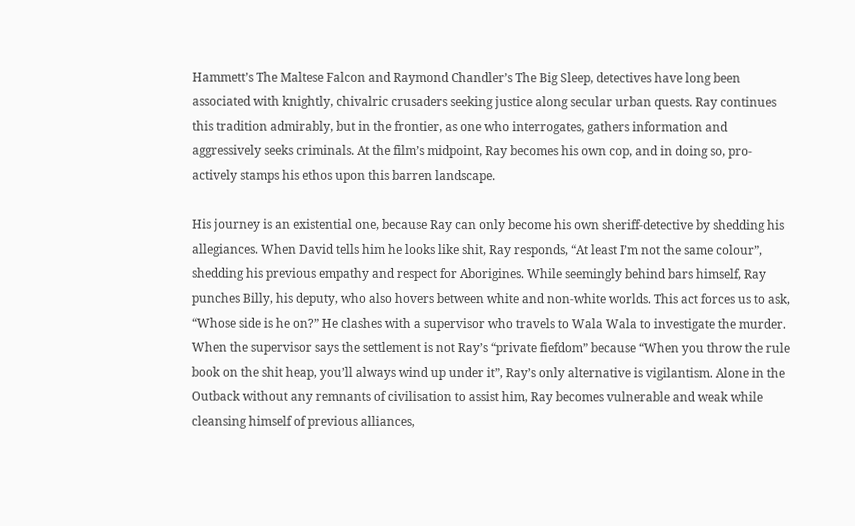Hammett’s The Maltese Falcon and Raymond Chandler’s The Big Sleep, detectives have long been associated with knightly, chivalric crusaders seeking justice along secular urban quests. Ray continues this tradition admirably, but in the frontier, as one who interrogates, gathers information and aggressively seeks criminals. At the film’s midpoint, Ray becomes his own cop, and in doing so, pro-actively stamps his ethos upon this barren landscape.

His journey is an existential one, because Ray can only become his own sheriff-detective by shedding his allegiances. When David tells him he looks like shit, Ray responds, “At least I’m not the same colour”, shedding his previous empathy and respect for Aborigines. While seemingly behind bars himself, Ray punches Billy, his deputy, who also hovers between white and non-white worlds. This act forces us to ask, “Whose side is he on?” He clashes with a supervisor who travels to Wala Wala to investigate the murder. When the supervisor says the settlement is not Ray’s “private fiefdom” because “When you throw the rule book on the shit heap, you’ll always wind up under it”, Ray’s only alternative is vigilantism. Alone in the Outback without any remnants of civilisation to assist him, Ray becomes vulnerable and weak while cleansing himself of previous alliances,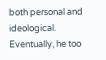both personal and ideological. Eventually, he too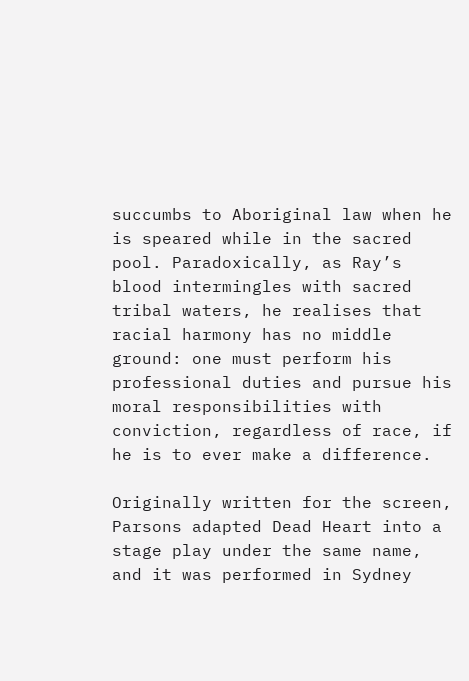succumbs to Aboriginal law when he is speared while in the sacred pool. Paradoxically, as Ray’s blood intermingles with sacred tribal waters, he realises that racial harmony has no middle ground: one must perform his professional duties and pursue his moral responsibilities with conviction, regardless of race, if he is to ever make a difference.

Originally written for the screen, Parsons adapted Dead Heart into a stage play under the same name, and it was performed in Sydney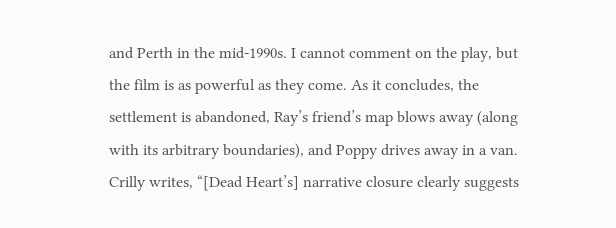and Perth in the mid-1990s. I cannot comment on the play, but the film is as powerful as they come. As it concludes, the settlement is abandoned, Ray’s friend’s map blows away (along with its arbitrary boundaries), and Poppy drives away in a van. Crilly writes, “[Dead Heart’s] narrative closure clearly suggests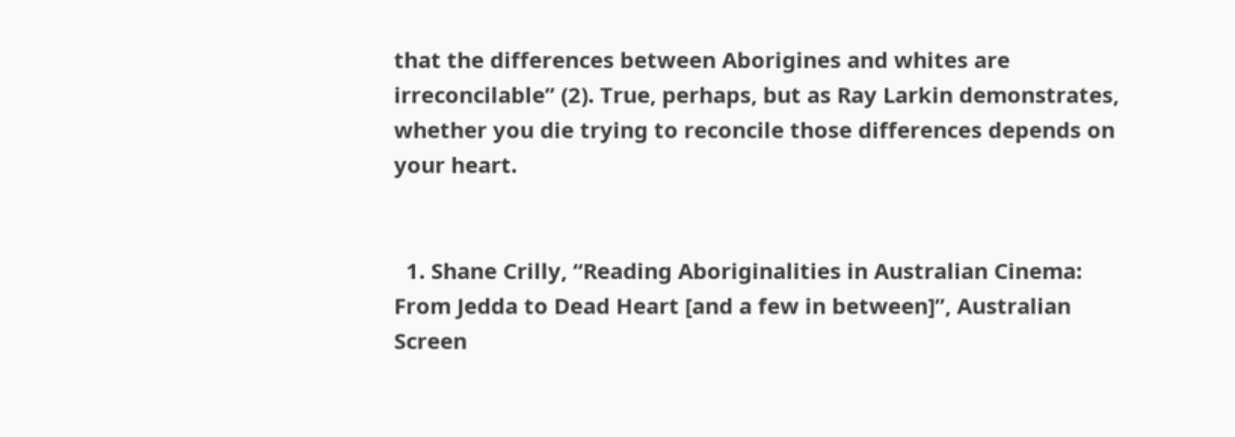that the differences between Aborigines and whites are irreconcilable” (2). True, perhaps, but as Ray Larkin demonstrates, whether you die trying to reconcile those differences depends on your heart.


  1. Shane Crilly, “Reading Aboriginalities in Australian Cinema: From Jedda to Dead Heart [and a few in between]”, Australian Screen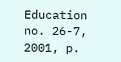Education no. 26-7, 2001, p.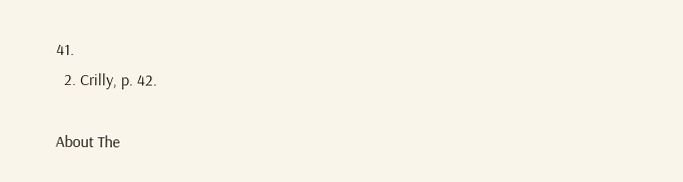41.
  2. Crilly, p. 42.

About The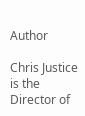Author

Chris Justice is the Director of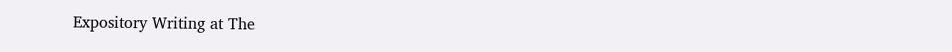Expository Writing at The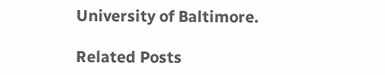University of Baltimore.

Related Posts